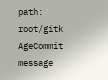path: root/gitk
AgeCommit message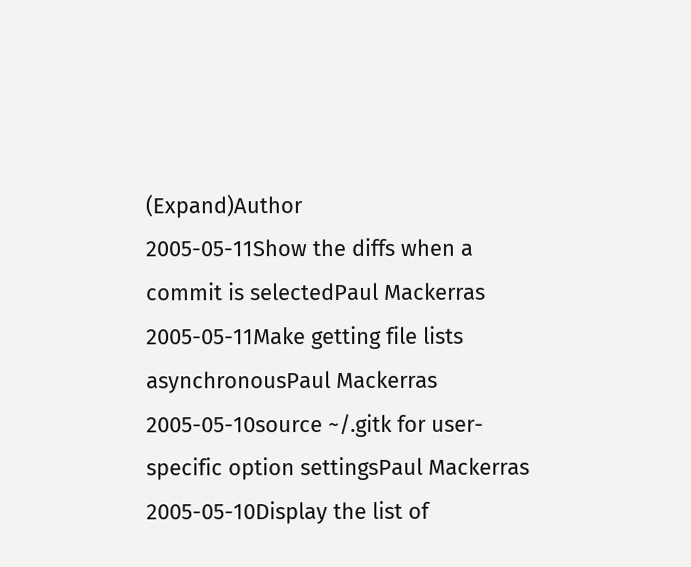(Expand)Author
2005-05-11Show the diffs when a commit is selectedPaul Mackerras
2005-05-11Make getting file lists asynchronousPaul Mackerras
2005-05-10source ~/.gitk for user-specific option settingsPaul Mackerras
2005-05-10Display the list of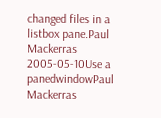changed files in a listbox pane.Paul Mackerras
2005-05-10Use a panedwindowPaul Mackerras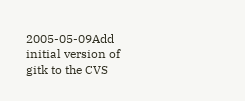2005-05-09Add initial version of gitk to the CVS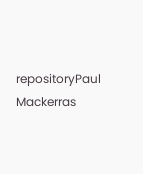repositoryPaul Mackerras